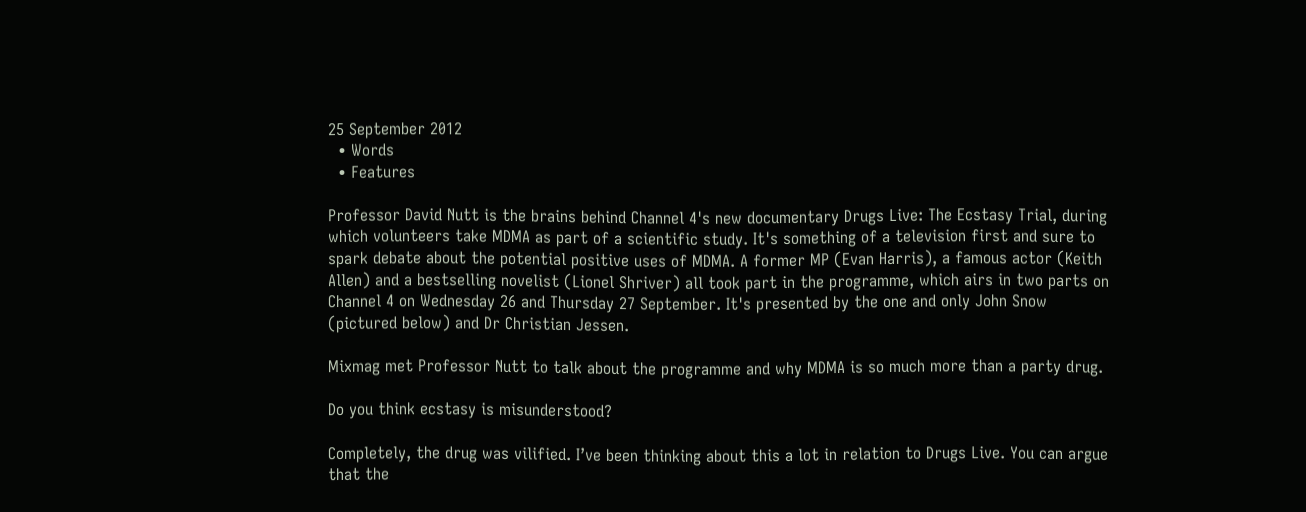25 September 2012
  • Words
  • Features

Professor David Nutt is the brains behind Channel 4's new documentary Drugs Live: The Ecstasy Trial, during which volunteers take MDMA as part of a scientific study. It's something of a television first and sure to spark debate about the potential positive uses of MDMA. A former MP (Evan Harris), a famous actor (Keith Allen) and a bestselling novelist (Lionel Shriver) all took part in the programme, which airs in two parts on Channel 4 on Wednesday 26 and Thursday 27 September. It's presented by the one and only John Snow (pictured below) and Dr Christian Jessen.

Mixmag met Professor Nutt to talk about the programme and why MDMA is so much more than a party drug.

Do you think ecstasy is misunderstood?

Completely, the drug was vilified. I’ve been thinking about this a lot in relation to Drugs Live. You can argue that the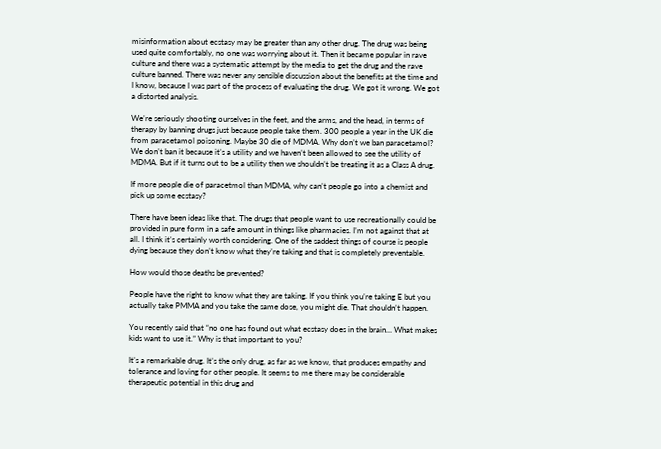misinformation about ecstasy may be greater than any other drug. The drug was being used quite comfortably, no one was worrying about it. Then it became popular in rave culture and there was a systematic attempt by the media to get the drug and the rave culture banned. There was never any sensible discussion about the benefits at the time and I know, because I was part of the process of evaluating the drug. We got it wrong. We got a distorted analysis.

We’re seriously shooting ourselves in the feet, and the arms, and the head, in terms of therapy by banning drugs just because people take them. 300 people a year in the UK die from paracetamol poisoning. Maybe 30 die of MDMA. Why don’t we ban paracetamol? We don’t ban it because it’s a utility and we haven’t been allowed to see the utility of MDMA. But if it turns out to be a utility then we shouldn’t be treating it as a Class A drug.

If more people die of paracetmol than MDMA, why can’t people go into a chemist and pick up some ecstasy?

There have been ideas like that. The drugs that people want to use recreationally could be provided in pure form in a safe amount in things like pharmacies. I’m not against that at all. I think it’s certainly worth considering. One of the saddest things of course is people dying because they don’t know what they’re taking and that is completely preventable.

How would those deaths be prevented?

People have the right to know what they are taking. If you think you’re taking E but you actually take PMMA and you take the same dose, you might die. That shouldn’t happen.

You recently said that “no one has found out what ecstasy does in the brain… What makes kids want to use it.” Why is that important to you?

It’s a remarkable drug. It’s the only drug, as far as we know, that produces empathy and tolerance and loving for other people. It seems to me there may be considerable therapeutic potential in this drug and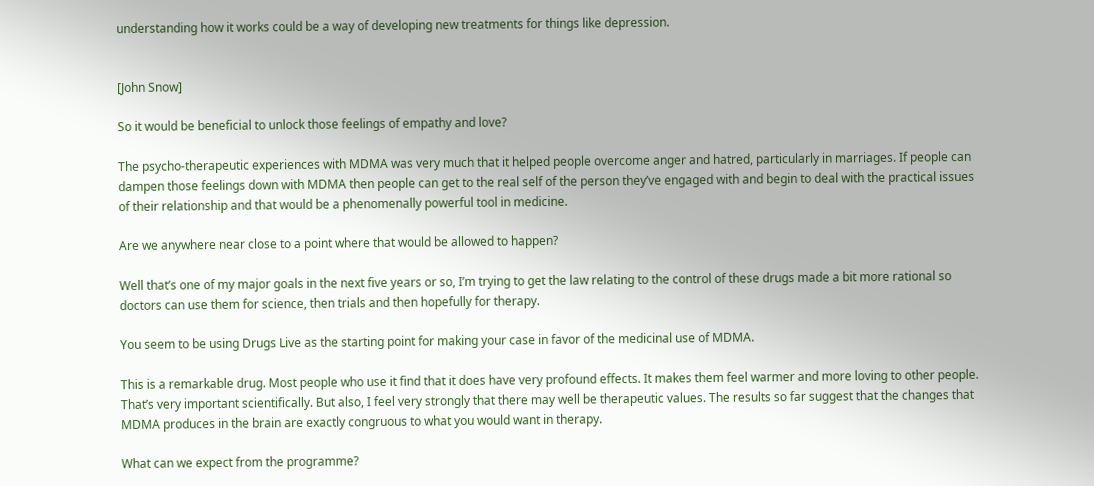understanding how it works could be a way of developing new treatments for things like depression.


[John Snow]

So it would be beneficial to unlock those feelings of empathy and love?

The psycho-therapeutic experiences with MDMA was very much that it helped people overcome anger and hatred, particularly in marriages. If people can dampen those feelings down with MDMA then people can get to the real self of the person they’ve engaged with and begin to deal with the practical issues of their relationship and that would be a phenomenally powerful tool in medicine.

Are we anywhere near close to a point where that would be allowed to happen?

Well that’s one of my major goals in the next five years or so, I’m trying to get the law relating to the control of these drugs made a bit more rational so doctors can use them for science, then trials and then hopefully for therapy.

You seem to be using Drugs Live as the starting point for making your case in favor of the medicinal use of MDMA.

This is a remarkable drug. Most people who use it find that it does have very profound effects. It makes them feel warmer and more loving to other people. That’s very important scientifically. But also, I feel very strongly that there may well be therapeutic values. The results so far suggest that the changes that MDMA produces in the brain are exactly congruous to what you would want in therapy.

What can we expect from the programme?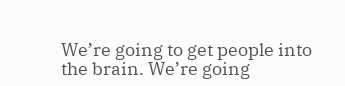We’re going to get people into the brain. We’re going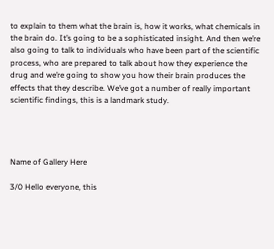to explain to them what the brain is, how it works, what chemicals in the brain do. It’s going to be a sophisticated insight. And then we’re also going to talk to individuals who have been part of the scientific process, who are prepared to talk about how they experience the drug and we’re going to show you how their brain produces the effects that they describe. We’ve got a number of really important scientific findings, this is a landmark study.




Name of Gallery Here

3/0 Hello everyone, this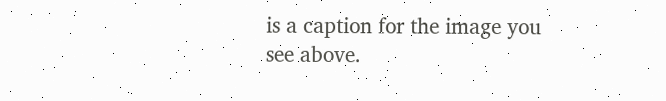is a caption for the image you see above.